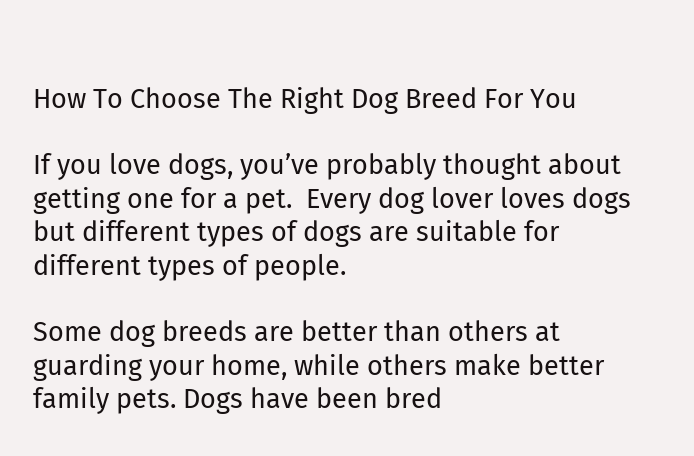How To Choose The Right Dog Breed For You

If you love dogs, you’ve probably thought about getting one for a pet.  Every dog lover loves dogs but different types of dogs are suitable for different types of people.

Some dog breeds are better than others at guarding your home, while others make better family pets. Dogs have been bred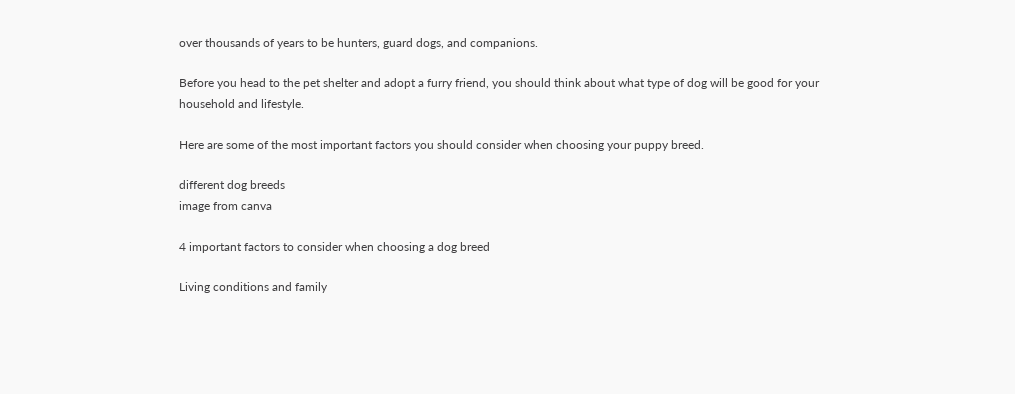over thousands of years to be hunters, guard dogs, and companions.

Before you head to the pet shelter and adopt a furry friend, you should think about what type of dog will be good for your household and lifestyle.

Here are some of the most important factors you should consider when choosing your puppy breed.

different dog breeds
image from canva

4 important factors to consider when choosing a dog breed

Living conditions and family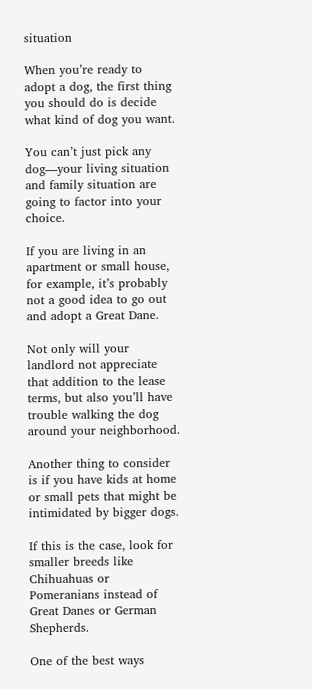situation

When you’re ready to adopt a dog, the first thing you should do is decide what kind of dog you want.

You can’t just pick any dog—your living situation and family situation are going to factor into your choice.

If you are living in an apartment or small house, for example, it’s probably not a good idea to go out and adopt a Great Dane.

Not only will your landlord not appreciate that addition to the lease terms, but also you’ll have trouble walking the dog around your neighborhood.

Another thing to consider is if you have kids at home or small pets that might be intimidated by bigger dogs.

If this is the case, look for smaller breeds like Chihuahuas or Pomeranians instead of Great Danes or German Shepherds.

One of the best ways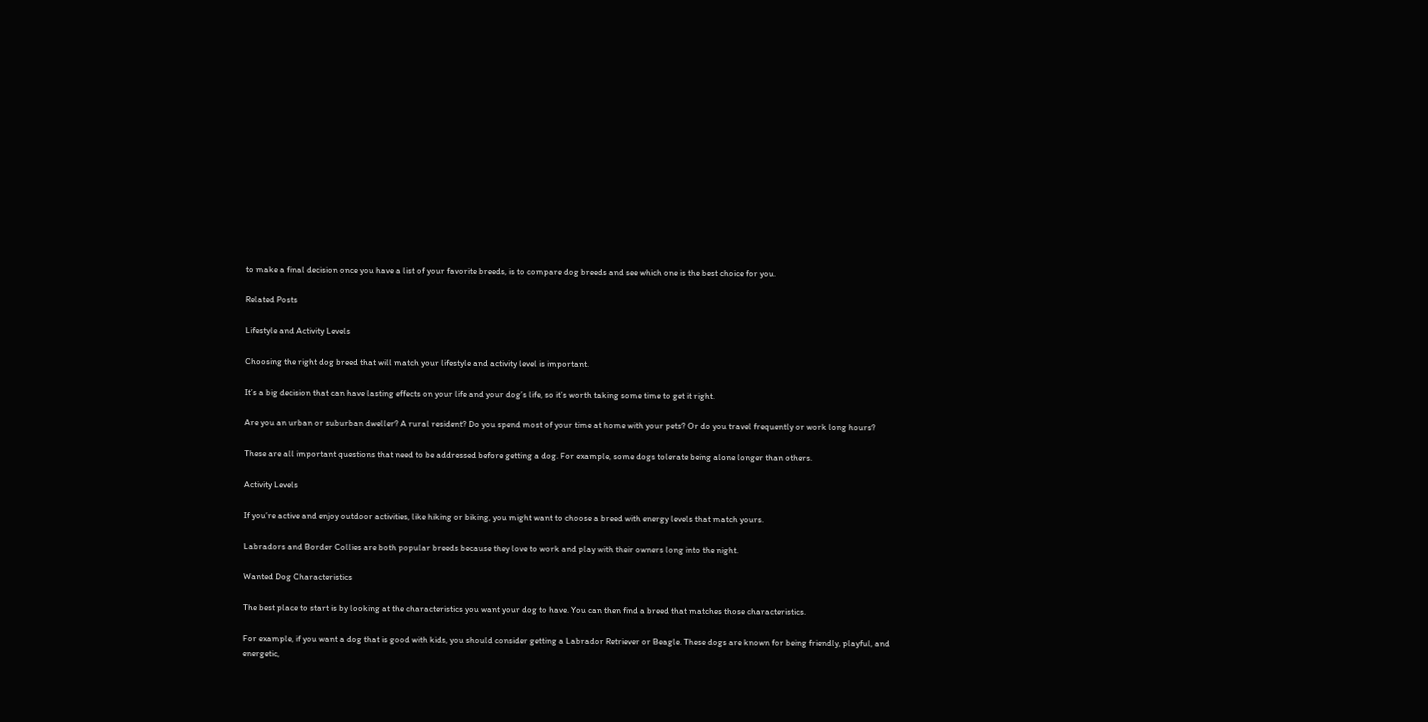to make a final decision once you have a list of your favorite breeds, is to compare dog breeds and see which one is the best choice for you.

Related Posts

Lifestyle and Activity Levels

Choosing the right dog breed that will match your lifestyle and activity level is important.

It’s a big decision that can have lasting effects on your life and your dog’s life, so it’s worth taking some time to get it right.

Are you an urban or suburban dweller? A rural resident? Do you spend most of your time at home with your pets? Or do you travel frequently or work long hours?

These are all important questions that need to be addressed before getting a dog. For example, some dogs tolerate being alone longer than others.

Activity Levels

If you’re active and enjoy outdoor activities, like hiking or biking, you might want to choose a breed with energy levels that match yours.

Labradors and Border Collies are both popular breeds because they love to work and play with their owners long into the night.

Wanted Dog Characteristics

The best place to start is by looking at the characteristics you want your dog to have. You can then find a breed that matches those characteristics.

For example, if you want a dog that is good with kids, you should consider getting a Labrador Retriever or Beagle. These dogs are known for being friendly, playful, and energetic,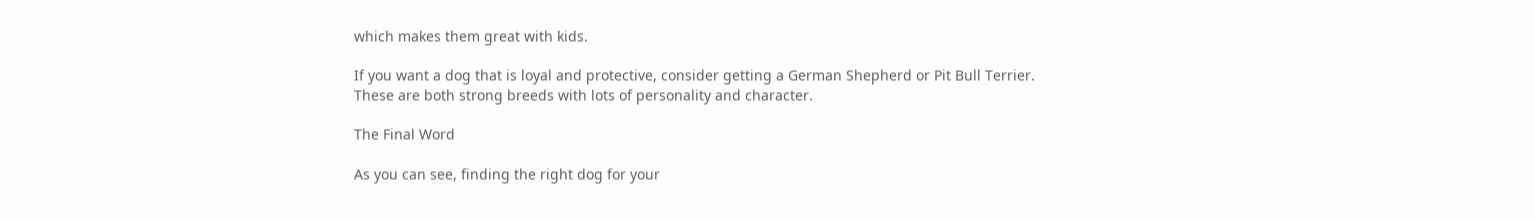which makes them great with kids.

If you want a dog that is loyal and protective, consider getting a German Shepherd or Pit Bull Terrier. These are both strong breeds with lots of personality and character.

The Final Word

As you can see, finding the right dog for your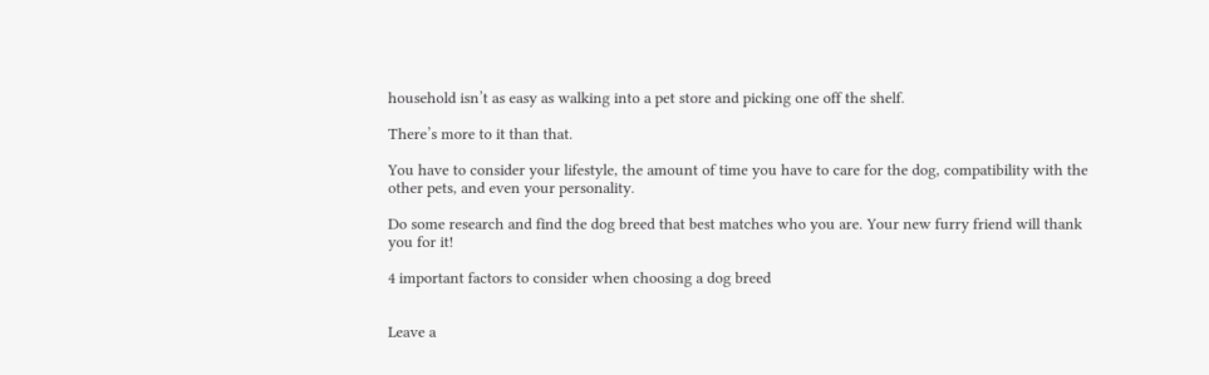household isn’t as easy as walking into a pet store and picking one off the shelf.

There’s more to it than that.

You have to consider your lifestyle, the amount of time you have to care for the dog, compatibility with the other pets, and even your personality.

Do some research and find the dog breed that best matches who you are. Your new furry friend will thank you for it!

4 important factors to consider when choosing a dog breed


Leave a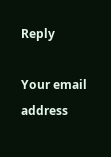Reply

Your email address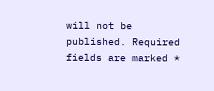will not be published. Required fields are marked *